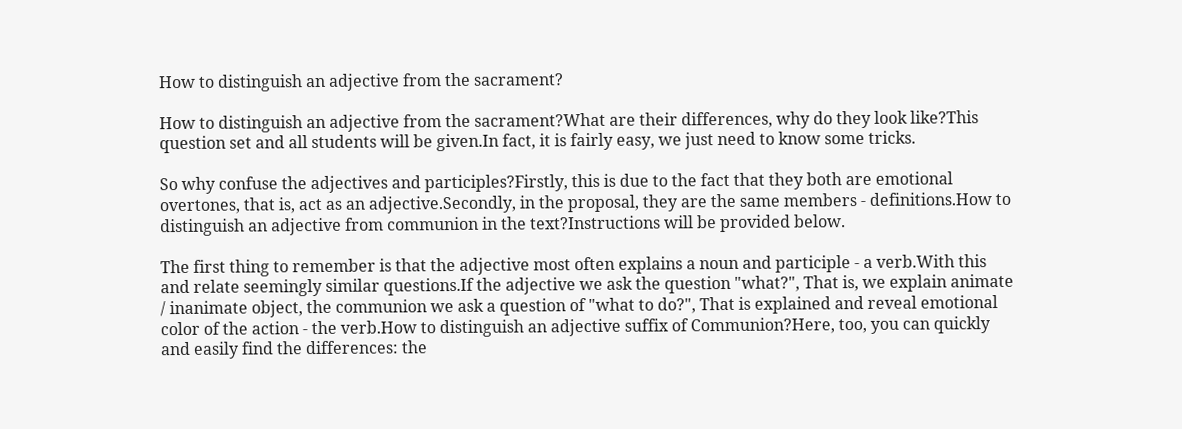How to distinguish an adjective from the sacrament?

How to distinguish an adjective from the sacrament?What are their differences, why do they look like?This question set and all students will be given.In fact, it is fairly easy, we just need to know some tricks.

So why confuse the adjectives and participles?Firstly, this is due to the fact that they both are emotional overtones, that is, act as an adjective.Secondly, in the proposal, they are the same members - definitions.How to distinguish an adjective from communion in the text?Instructions will be provided below.

The first thing to remember is that the adjective most often explains a noun and participle - a verb.With this and relate seemingly similar questions.If the adjective we ask the question "what?", That is, we explain animate / inanimate object, the communion we ask a question of "what to do?", That is explained and reveal emotional color of the action - the verb.How to distinguish an adjective suffix of Communion?Here, too, you can quickly and easily find the differences: the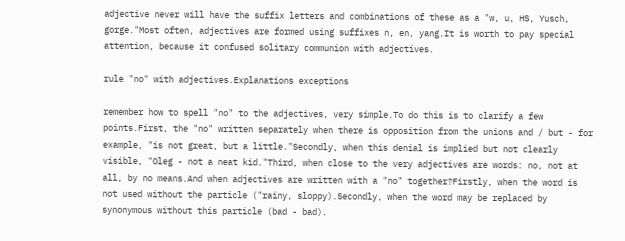adjective never will have the suffix letters and combinations of these as a "w, u, HS, Yusch, gorge."Most often, adjectives are formed using suffixes n, en, yang.It is worth to pay special attention, because it confused solitary communion with adjectives.

rule "no" with adjectives.Explanations exceptions

remember how to spell "no" to the adjectives, very simple.To do this is to clarify a few points.First, the "no" written separately when there is opposition from the unions and / but - for example, "is not great, but a little."Secondly, when this denial is implied but not clearly visible, "Oleg - not a neat kid."Third, when close to the very adjectives are words: no, not at all, by no means.And when adjectives are written with a "no" together?Firstly, when the word is not used without the particle ("rainy, sloppy).Secondly, when the word may be replaced by synonymous without this particle (bad - bad).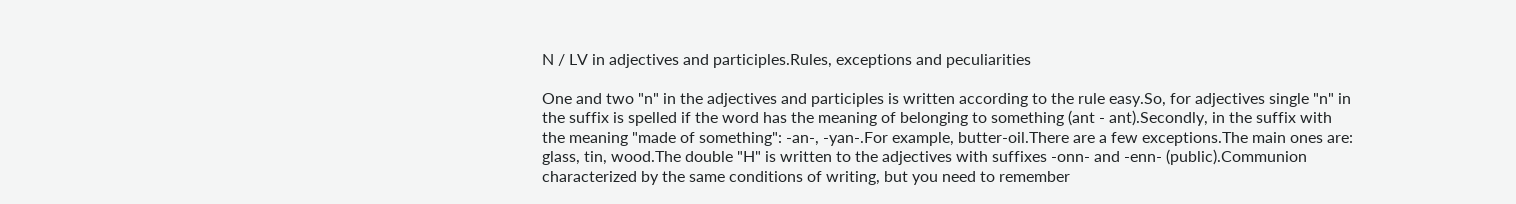N / LV in adjectives and participles.Rules, exceptions and peculiarities

One and two "n" in the adjectives and participles is written according to the rule easy.So, for adjectives single "n" in the suffix is spelled if the word has the meaning of belonging to something (ant - ant).Secondly, in the suffix with the meaning "made of something": -an-, -yan-.For example, butter-oil.There are a few exceptions.The main ones are: glass, tin, wood.The double "H" is written to the adjectives with suffixes -onn- and -enn- (public).Communion characterized by the same conditions of writing, but you need to remember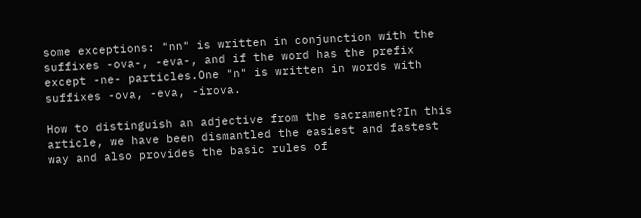some exceptions: "nn" is written in conjunction with the suffixes -ova-, -eva-, and if the word has the prefix except -ne- particles.One "n" is written in words with suffixes -ova, -eva, -irova.

How to distinguish an adjective from the sacrament?In this article, we have been dismantled the easiest and fastest way and also provides the basic rules of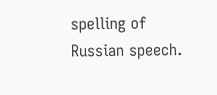spelling of Russian speech.